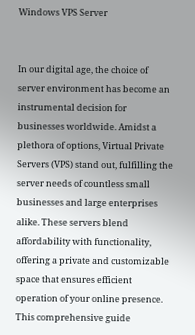Windows VPS Server


In our digital age, the choice of server environment has become an instrumental decision for businesses worldwide. Amidst a plethora of options, Virtual Private Servers (VPS) stand out, fulfilling the server needs of countless small businesses and large enterprises alike. These servers blend affordability with functionality, offering a private and customizable space that ensures efficient operation of your online presence. This comprehensive guide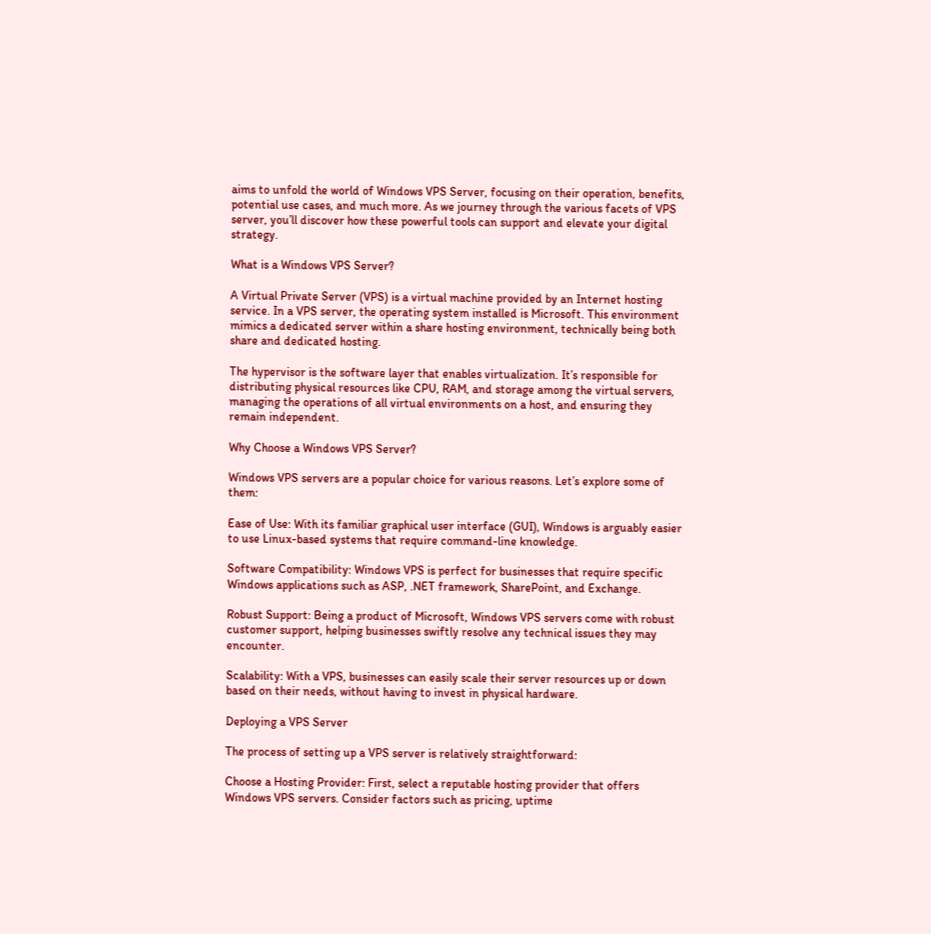aims to unfold the world of Windows VPS Server, focusing on their operation, benefits, potential use cases, and much more. As we journey through the various facets of VPS server, you’ll discover how these powerful tools can support and elevate your digital strategy.

What is a Windows VPS Server?

A Virtual Private Server (VPS) is a virtual machine provided by an Internet hosting service. In a VPS server, the operating system installed is Microsoft. This environment mimics a dedicated server within a share hosting environment, technically being both share and dedicated hosting.

The hypervisor is the software layer that enables virtualization. It’s responsible for distributing physical resources like CPU, RAM, and storage among the virtual servers, managing the operations of all virtual environments on a host, and ensuring they remain independent.

Why Choose a Windows VPS Server?

Windows VPS servers are a popular choice for various reasons. Let’s explore some of them:

Ease of Use: With its familiar graphical user interface (GUI), Windows is arguably easier to use Linux-based systems that require command-line knowledge.

Software Compatibility: Windows VPS is perfect for businesses that require specific Windows applications such as ASP, .NET framework, SharePoint, and Exchange.

Robust Support: Being a product of Microsoft, Windows VPS servers come with robust customer support, helping businesses swiftly resolve any technical issues they may encounter.

Scalability: With a VPS, businesses can easily scale their server resources up or down based on their needs, without having to invest in physical hardware.

Deploying a VPS Server

The process of setting up a VPS server is relatively straightforward:

Choose a Hosting Provider: First, select a reputable hosting provider that offers Windows VPS servers. Consider factors such as pricing, uptime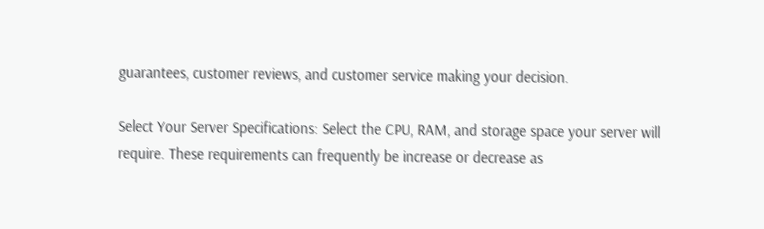guarantees, customer reviews, and customer service making your decision.

Select Your Server Specifications: Select the CPU, RAM, and storage space your server will require. These requirements can frequently be increase or decrease as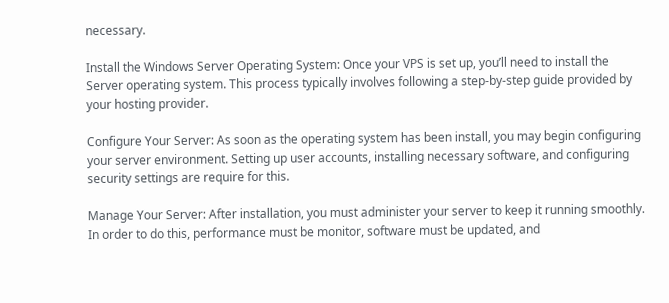necessary.

Install the Windows Server Operating System: Once your VPS is set up, you’ll need to install the Server operating system. This process typically involves following a step-by-step guide provided by your hosting provider.

Configure Your Server: As soon as the operating system has been install, you may begin configuring your server environment. Setting up user accounts, installing necessary software, and configuring security settings are require for this.

Manage Your Server: After installation, you must administer your server to keep it running smoothly. In order to do this, performance must be monitor, software must be updated, and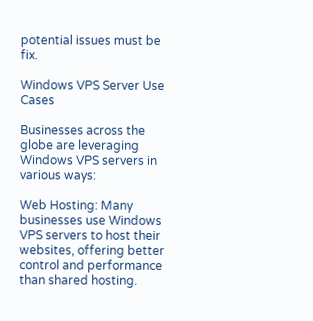potential issues must be fix.

Windows VPS Server Use Cases

Businesses across the globe are leveraging Windows VPS servers in various ways:

Web Hosting: Many businesses use Windows VPS servers to host their websites, offering better control and performance than shared hosting.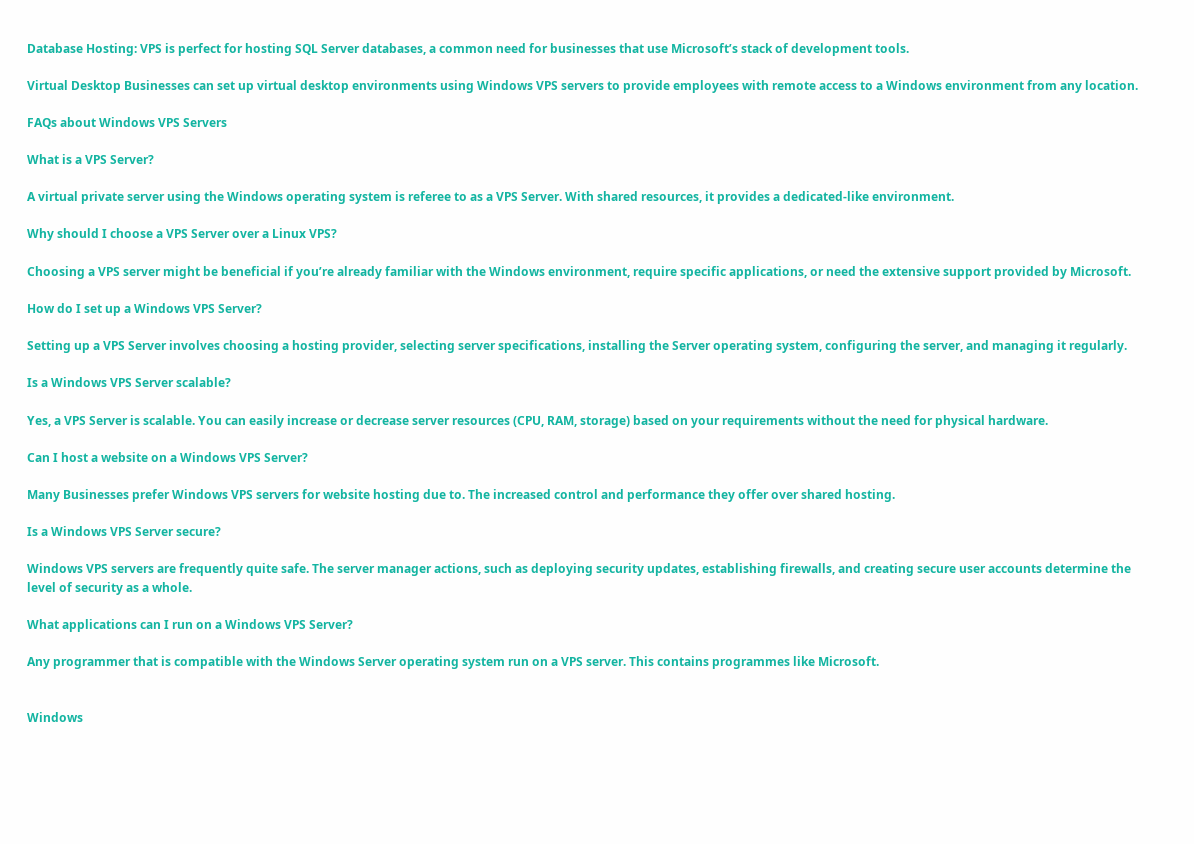Database Hosting: VPS is perfect for hosting SQL Server databases, a common need for businesses that use Microsoft’s stack of development tools.

Virtual Desktop Businesses can set up virtual desktop environments using Windows VPS servers to provide employees with remote access to a Windows environment from any location.

FAQs about Windows VPS Servers

What is a VPS Server?

A virtual private server using the Windows operating system is referee to as a VPS Server. With shared resources, it provides a dedicated-like environment.

Why should I choose a VPS Server over a Linux VPS?

Choosing a VPS server might be beneficial if you’re already familiar with the Windows environment, require specific applications, or need the extensive support provided by Microsoft.

How do I set up a Windows VPS Server?

Setting up a VPS Server involves choosing a hosting provider, selecting server specifications, installing the Server operating system, configuring the server, and managing it regularly.

Is a Windows VPS Server scalable?

Yes, a VPS Server is scalable. You can easily increase or decrease server resources (CPU, RAM, storage) based on your requirements without the need for physical hardware.

Can I host a website on a Windows VPS Server?

Many Businesses prefer Windows VPS servers for website hosting due to. The increased control and performance they offer over shared hosting.

Is a Windows VPS Server secure?

Windows VPS servers are frequently quite safe. The server manager actions, such as deploying security updates, establishing firewalls, and creating secure user accounts determine the level of security as a whole.

What applications can I run on a Windows VPS Server?

Any programmer that is compatible with the Windows Server operating system run on a VPS server. This contains programmes like Microsoft.


Windows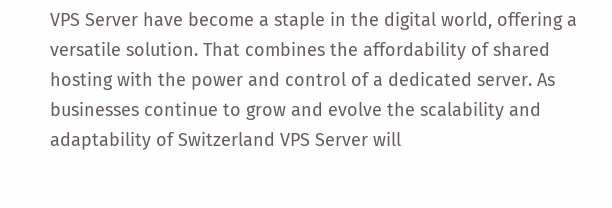VPS Server have become a staple in the digital world, offering a versatile solution. That combines the affordability of shared hosting with the power and control of a dedicated server. As businesses continue to grow and evolve the scalability and adaptability of Switzerland VPS Server will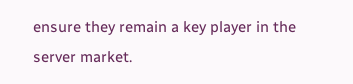ensure they remain a key player in the server market.